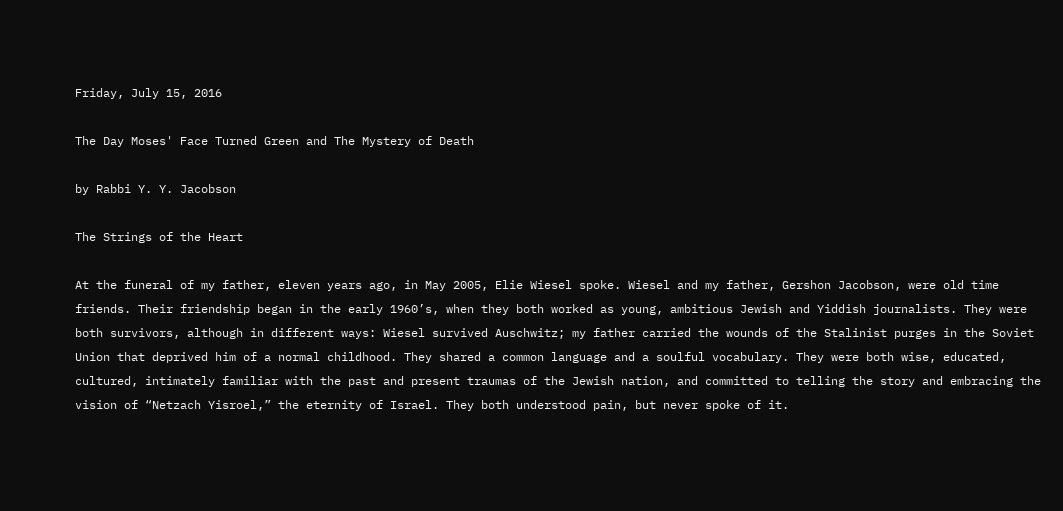Friday, July 15, 2016

The Day Moses' Face Turned Green and The Mystery of Death

by Rabbi Y. Y. Jacobson

The Strings of the Heart

At the funeral of my father, eleven years ago, in May 2005, Elie Wiesel spoke. Wiesel and my father, Gershon Jacobson, were old time friends. Their friendship began in the early 1960’s, when they both worked as young, ambitious Jewish and Yiddish journalists. They were both survivors, although in different ways: Wiesel survived Auschwitz; my father carried the wounds of the Stalinist purges in the Soviet Union that deprived him of a normal childhood. They shared a common language and a soulful vocabulary. They were both wise, educated, cultured, intimately familiar with the past and present traumas of the Jewish nation, and committed to telling the story and embracing the vision of “Netzach Yisroel,” the eternity of Israel. They both understood pain, but never spoke of it.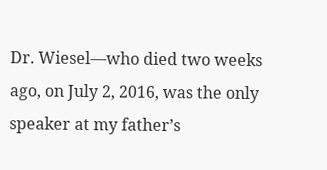Dr. Wiesel—who died two weeks ago, on July 2, 2016, was the only speaker at my father’s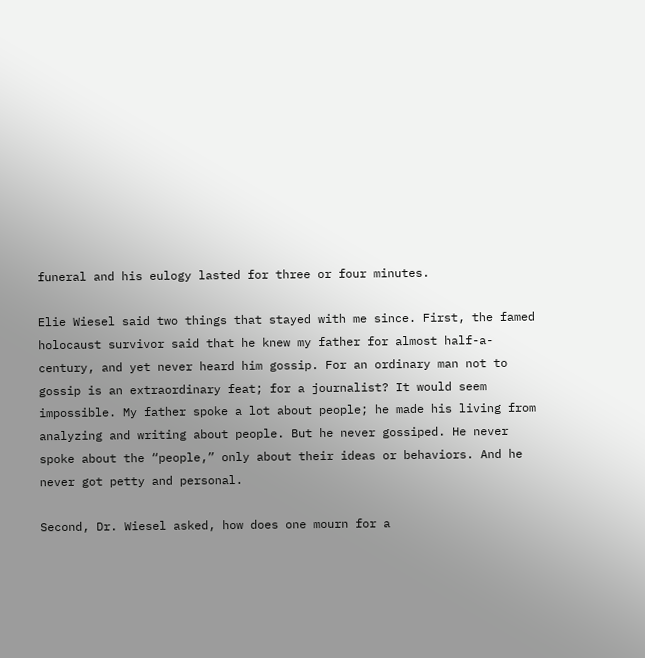funeral and his eulogy lasted for three or four minutes.

Elie Wiesel said two things that stayed with me since. First, the famed holocaust survivor said that he knew my father for almost half-a-century, and yet never heard him gossip. For an ordinary man not to gossip is an extraordinary feat; for a journalist? It would seem impossible. My father spoke a lot about people; he made his living from analyzing and writing about people. But he never gossiped. He never spoke about the “people,” only about their ideas or behaviors. And he never got petty and personal.

Second, Dr. Wiesel asked, how does one mourn for a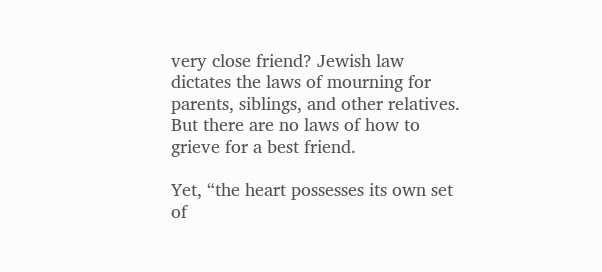very close friend? Jewish law dictates the laws of mourning for parents, siblings, and other relatives. But there are no laws of how to grieve for a best friend.

Yet, “the heart possesses its own set of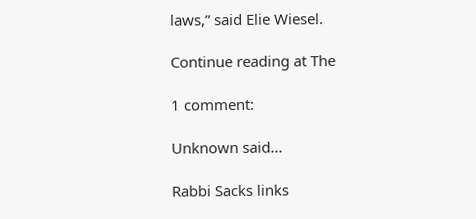laws,” said Elie Wiesel.

Continue reading at The

1 comment:

Unknown said...

Rabbi Sacks links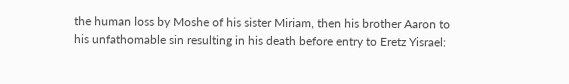the human loss by Moshe of his sister Miriam, then his brother Aaron to his unfathomable sin resulting in his death before entry to Eretz Yisrael: